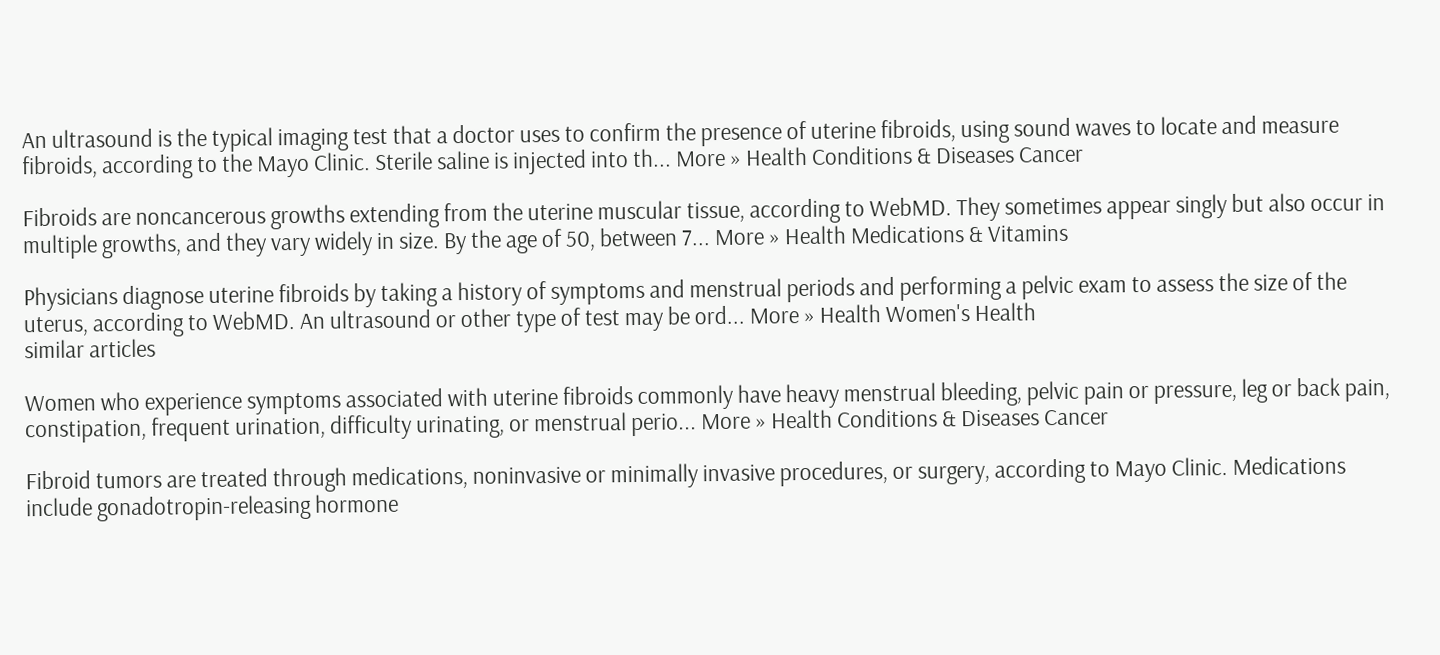An ultrasound is the typical imaging test that a doctor uses to confirm the presence of uterine fibroids, using sound waves to locate and measure fibroids, according to the Mayo Clinic. Sterile saline is injected into th... More » Health Conditions & Diseases Cancer

Fibroids are noncancerous growths extending from the uterine muscular tissue, according to WebMD. They sometimes appear singly but also occur in multiple growths, and they vary widely in size. By the age of 50, between 7... More » Health Medications & Vitamins

Physicians diagnose uterine fibroids by taking a history of symptoms and menstrual periods and performing a pelvic exam to assess the size of the uterus, according to WebMD. An ultrasound or other type of test may be ord... More » Health Women's Health
similar articles

Women who experience symptoms associated with uterine fibroids commonly have heavy menstrual bleeding, pelvic pain or pressure, leg or back pain, constipation, frequent urination, difficulty urinating, or menstrual perio... More » Health Conditions & Diseases Cancer

Fibroid tumors are treated through medications, noninvasive or minimally invasive procedures, or surgery, according to Mayo Clinic. Medications include gonadotropin-releasing hormone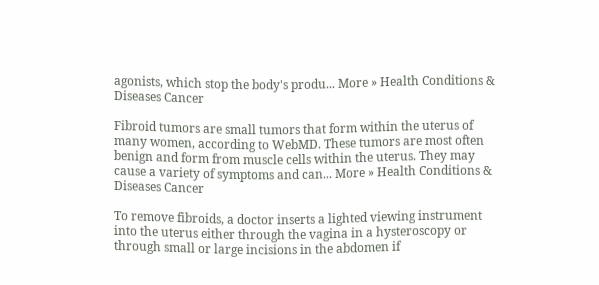agonists, which stop the body's produ... More » Health Conditions & Diseases Cancer

Fibroid tumors are small tumors that form within the uterus of many women, according to WebMD. These tumors are most often benign and form from muscle cells within the uterus. They may cause a variety of symptoms and can... More » Health Conditions & Diseases Cancer

To remove fibroids, a doctor inserts a lighted viewing instrument into the uterus either through the vagina in a hysteroscopy or through small or large incisions in the abdomen if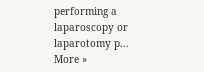performing a laparoscopy or laparotomy p... More »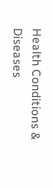Health Conditions & Diseases